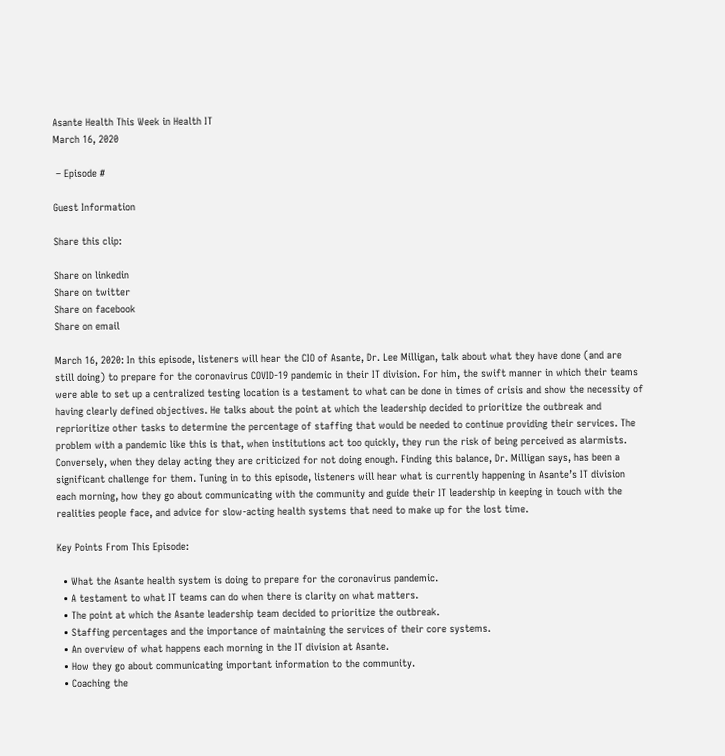Asante Health This Week in Health IT
March 16, 2020

 – Episode #

Guest Information

Share this clip:

Share on linkedin
Share on twitter
Share on facebook
Share on email

March 16, 2020: In this episode, listeners will hear the CIO of Asante, Dr. Lee Milligan, talk about what they have done (and are still doing) to prepare for the coronavirus COVID-19 pandemic in their IT division. For him, the swift manner in which their teams were able to set up a centralized testing location is a testament to what can be done in times of crisis and show the necessity of having clearly defined objectives. He talks about the point at which the leadership decided to prioritize the outbreak and reprioritize other tasks to determine the percentage of staffing that would be needed to continue providing their services. The problem with a pandemic like this is that, when institutions act too quickly, they run the risk of being perceived as alarmists. Conversely, when they delay acting they are criticized for not doing enough. Finding this balance, Dr. Milligan says, has been a significant challenge for them. Tuning in to this episode, listeners will hear what is currently happening in Asante’s IT division each morning, how they go about communicating with the community and guide their IT leadership in keeping in touch with the realities people face, and advice for slow-acting health systems that need to make up for the lost time.

Key Points From This Episode:

  • What the Asante health system is doing to prepare for the coronavirus pandemic.
  • A testament to what IT teams can do when there is clarity on what matters.
  • The point at which the Asante leadership team decided to prioritize the outbreak.
  • Staffing percentages and the importance of maintaining the services of their core systems.
  • An overview of what happens each morning in the IT division at Asante.
  • How they go about communicating important information to the community.
  • Coaching the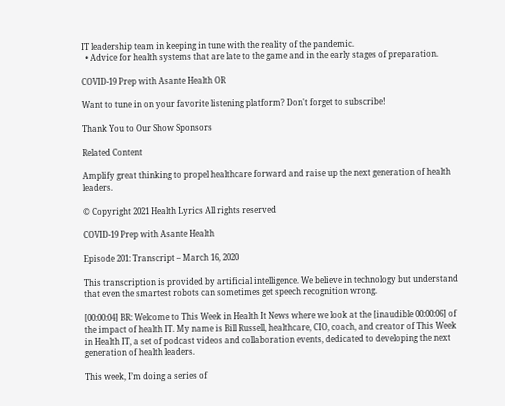IT leadership team in keeping in tune with the reality of the pandemic.
  • Advice for health systems that are late to the game and in the early stages of preparation.

COVID-19 Prep with Asante Health OR

Want to tune in on your favorite listening platform? Don't forget to subscribe!

Thank You to Our Show Sponsors

Related Content

Amplify great thinking to propel healthcare forward and raise up the next generation of health leaders.

© Copyright 2021 Health Lyrics All rights reserved

COVID-19 Prep with Asante Health

Episode 201: Transcript – March 16, 2020

This transcription is provided by artificial intelligence. We believe in technology but understand that even the smartest robots can sometimes get speech recognition wrong.

[00:00:04] BR: Welcome to This Week in Health It News where we look at the [inaudible 00:00:06] of the impact of health IT. My name is Bill Russell, healthcare, CIO, coach, and creator of This Week in Health IT, a set of podcast videos and collaboration events, dedicated to developing the next generation of health leaders.

This week, I’m doing a series of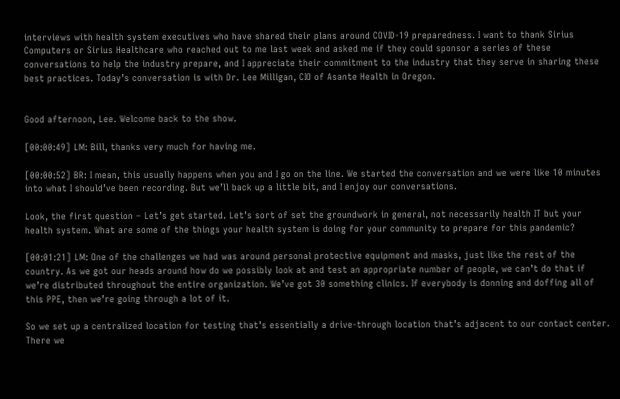interviews with health system executives who have shared their plans around COVID-19 preparedness. I want to thank Sirius Computers or Sirius Healthcare who reached out to me last week and asked me if they could sponsor a series of these conversations to help the industry prepare, and I appreciate their commitment to the industry that they serve in sharing these best practices. Today’s conversation is with Dr. Lee Milligan, CIO of Asante Health in Oregon.


Good afternoon, Lee. Welcome back to the show.

[00:00:49] LM: Bill, thanks very much for having me.

[00:00:52] BR: I mean, this usually happens when you and I go on the line. We started the conversation and we were like 10 minutes into what I should’ve been recording. But we’ll back up a little bit, and I enjoy our conversations.

Look, the first question – Let’s get started. Let’s sort of set the groundwork in general, not necessarily health IT but your health system. What are some of the things your health system is doing for your community to prepare for this pandemic?

[00:01:21] LM: One of the challenges we had was around personal protective equipment and masks, just like the rest of the country. As we got our heads around how do we possibly look at and test an appropriate number of people, we can’t do that if we’re distributed throughout the entire organization. We’ve got 30 something clinics. If everybody is donning and doffing all of this PPE, then we’re going through a lot of it.

So we set up a centralized location for testing that’s essentially a drive-through location that’s adjacent to our contact center. There we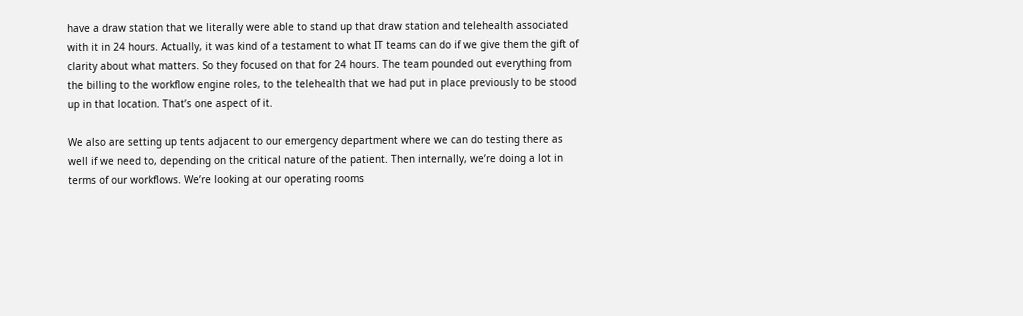have a draw station that we literally were able to stand up that draw station and telehealth associated with it in 24 hours. Actually, it was kind of a testament to what IT teams can do if we give them the gift of clarity about what matters. So they focused on that for 24 hours. The team pounded out everything from the billing to the workflow engine roles, to the telehealth that we had put in place previously to be stood up in that location. That’s one aspect of it.

We also are setting up tents adjacent to our emergency department where we can do testing there as well if we need to, depending on the critical nature of the patient. Then internally, we’re doing a lot in terms of our workflows. We’re looking at our operating rooms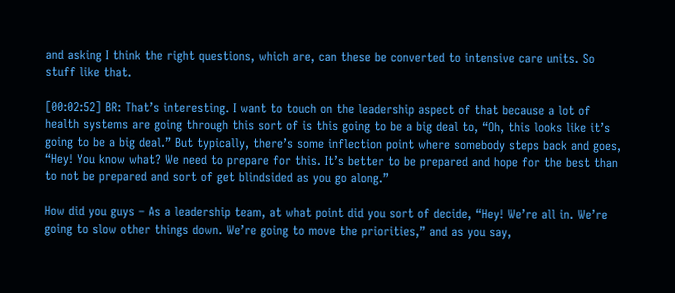and asking I think the right questions, which are, can these be converted to intensive care units. So stuff like that.

[00:02:52] BR: That’s interesting. I want to touch on the leadership aspect of that because a lot of health systems are going through this sort of is this going to be a big deal to, “Oh, this looks like it’s going to be a big deal.” But typically, there’s some inflection point where somebody steps back and goes, “Hey! You know what? We need to prepare for this. It’s better to be prepared and hope for the best than to not be prepared and sort of get blindsided as you go along.”

How did you guys – As a leadership team, at what point did you sort of decide, “Hey! We’re all in. We’re going to slow other things down. We’re going to move the priorities,” and as you say,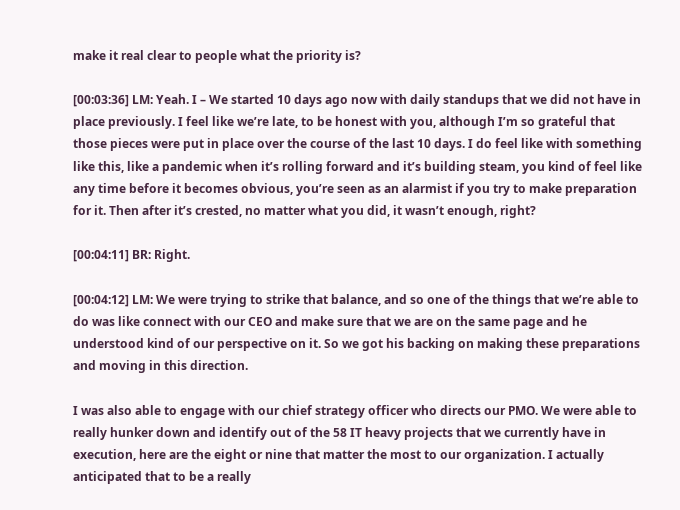make it real clear to people what the priority is?

[00:03:36] LM: Yeah. I – We started 10 days ago now with daily standups that we did not have in place previously. I feel like we’re late, to be honest with you, although I’m so grateful that those pieces were put in place over the course of the last 10 days. I do feel like with something like this, like a pandemic when it’s rolling forward and it’s building steam, you kind of feel like any time before it becomes obvious, you’re seen as an alarmist if you try to make preparation for it. Then after it’s crested, no matter what you did, it wasn’t enough, right?

[00:04:11] BR: Right.

[00:04:12] LM: We were trying to strike that balance, and so one of the things that we’re able to do was like connect with our CEO and make sure that we are on the same page and he understood kind of our perspective on it. So we got his backing on making these preparations and moving in this direction.

I was also able to engage with our chief strategy officer who directs our PMO. We were able to really hunker down and identify out of the 58 IT heavy projects that we currently have in execution, here are the eight or nine that matter the most to our organization. I actually anticipated that to be a really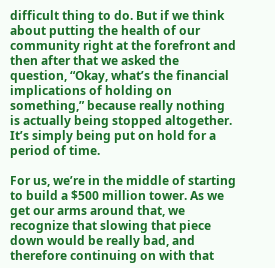difficult thing to do. But if we think about putting the health of our community right at the forefront and then after that we asked the question, “Okay, what’s the financial implications of holding on something,” because really nothing is actually being stopped altogether. It’s simply being put on hold for a period of time.

For us, we’re in the middle of starting to build a $500 million tower. As we get our arms around that, we recognize that slowing that piece down would be really bad, and therefore continuing on with that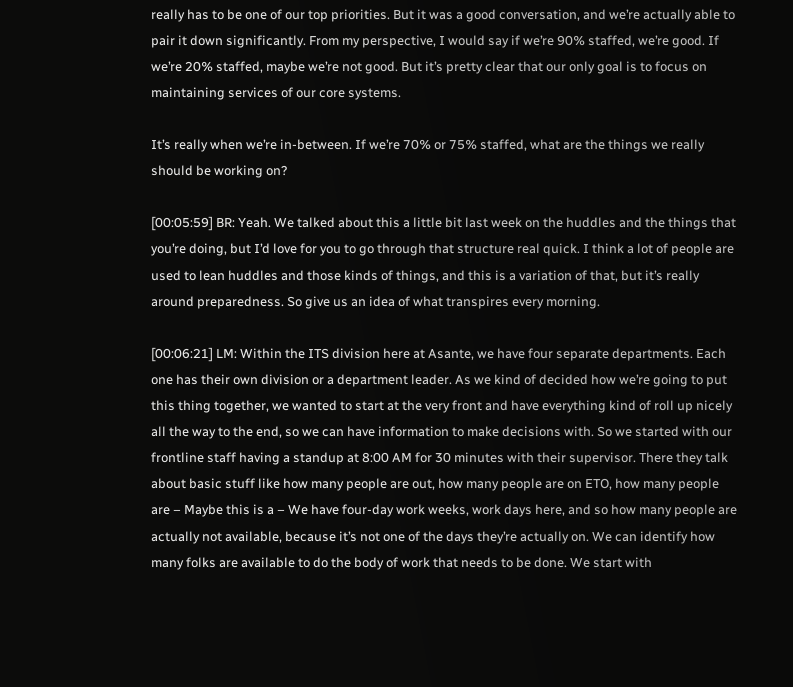really has to be one of our top priorities. But it was a good conversation, and we’re actually able to pair it down significantly. From my perspective, I would say if we’re 90% staffed, we’re good. If we’re 20% staffed, maybe we’re not good. But it’s pretty clear that our only goal is to focus on maintaining services of our core systems.

It’s really when we’re in-between. If we’re 70% or 75% staffed, what are the things we really should be working on?

[00:05:59] BR: Yeah. We talked about this a little bit last week on the huddles and the things that you’re doing, but I’d love for you to go through that structure real quick. I think a lot of people are used to lean huddles and those kinds of things, and this is a variation of that, but it’s really around preparedness. So give us an idea of what transpires every morning.

[00:06:21] LM: Within the ITS division here at Asante, we have four separate departments. Each one has their own division or a department leader. As we kind of decided how we’re going to put this thing together, we wanted to start at the very front and have everything kind of roll up nicely all the way to the end, so we can have information to make decisions with. So we started with our frontline staff having a standup at 8:00 AM for 30 minutes with their supervisor. There they talk about basic stuff like how many people are out, how many people are on ETO, how many people are – Maybe this is a – We have four-day work weeks, work days here, and so how many people are actually not available, because it’s not one of the days they’re actually on. We can identify how many folks are available to do the body of work that needs to be done. We start with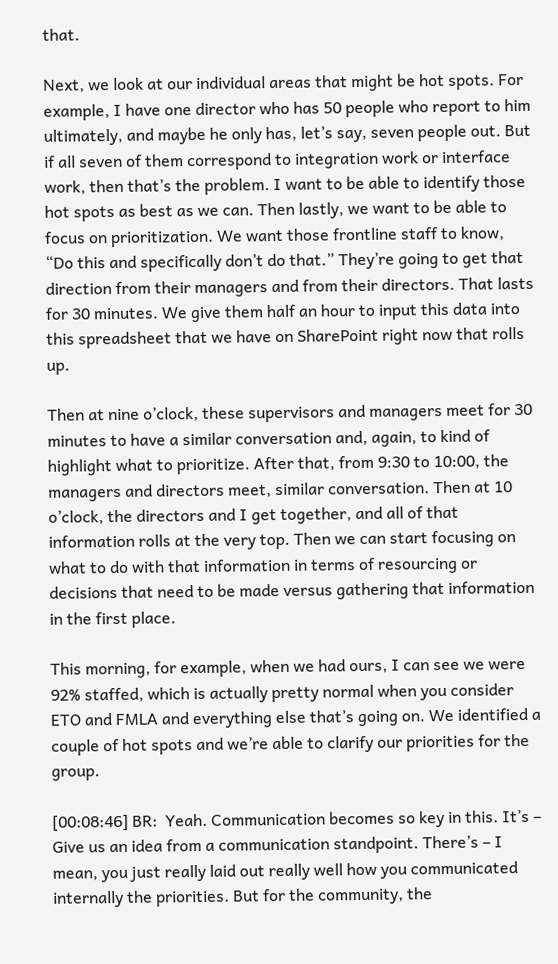that.

Next, we look at our individual areas that might be hot spots. For example, I have one director who has 50 people who report to him ultimately, and maybe he only has, let’s say, seven people out. But if all seven of them correspond to integration work or interface work, then that’s the problem. I want to be able to identify those hot spots as best as we can. Then lastly, we want to be able to focus on prioritization. We want those frontline staff to know, “Do this and specifically don’t do that.” They’re going to get that direction from their managers and from their directors. That lasts for 30 minutes. We give them half an hour to input this data into this spreadsheet that we have on SharePoint right now that rolls up.

Then at nine o’clock, these supervisors and managers meet for 30 minutes to have a similar conversation and, again, to kind of highlight what to prioritize. After that, from 9:30 to 10:00, the managers and directors meet, similar conversation. Then at 10 o’clock, the directors and I get together, and all of that information rolls at the very top. Then we can start focusing on what to do with that information in terms of resourcing or decisions that need to be made versus gathering that information in the first place.

This morning, for example, when we had ours, I can see we were 92% staffed, which is actually pretty normal when you consider ETO and FMLA and everything else that’s going on. We identified a couple of hot spots and we’re able to clarify our priorities for the group.

[00:08:46] BR:  Yeah. Communication becomes so key in this. It’s – Give us an idea from a communication standpoint. There’s – I mean, you just really laid out really well how you communicated internally the priorities. But for the community, the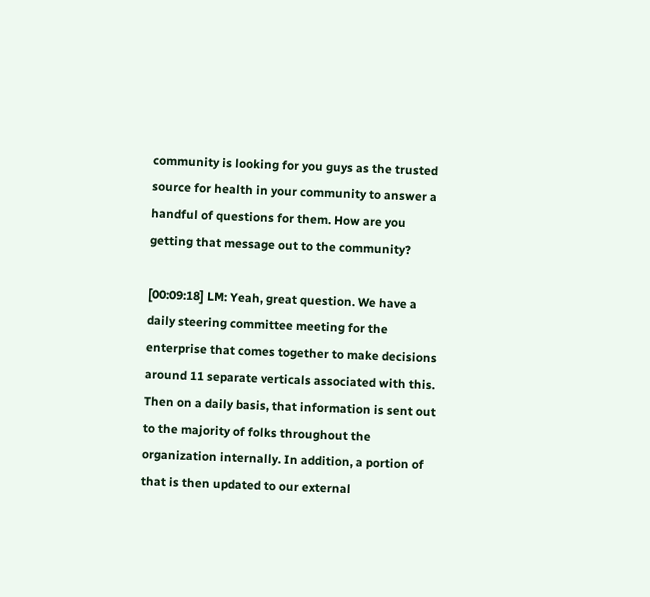community is looking for you guys as the trusted source for health in your community to answer a handful of questions for them. How are you getting that message out to the community?

[00:09:18] LM: Yeah, great question. We have a daily steering committee meeting for the enterprise that comes together to make decisions around 11 separate verticals associated with this. Then on a daily basis, that information is sent out to the majority of folks throughout the organization internally. In addition, a portion of that is then updated to our external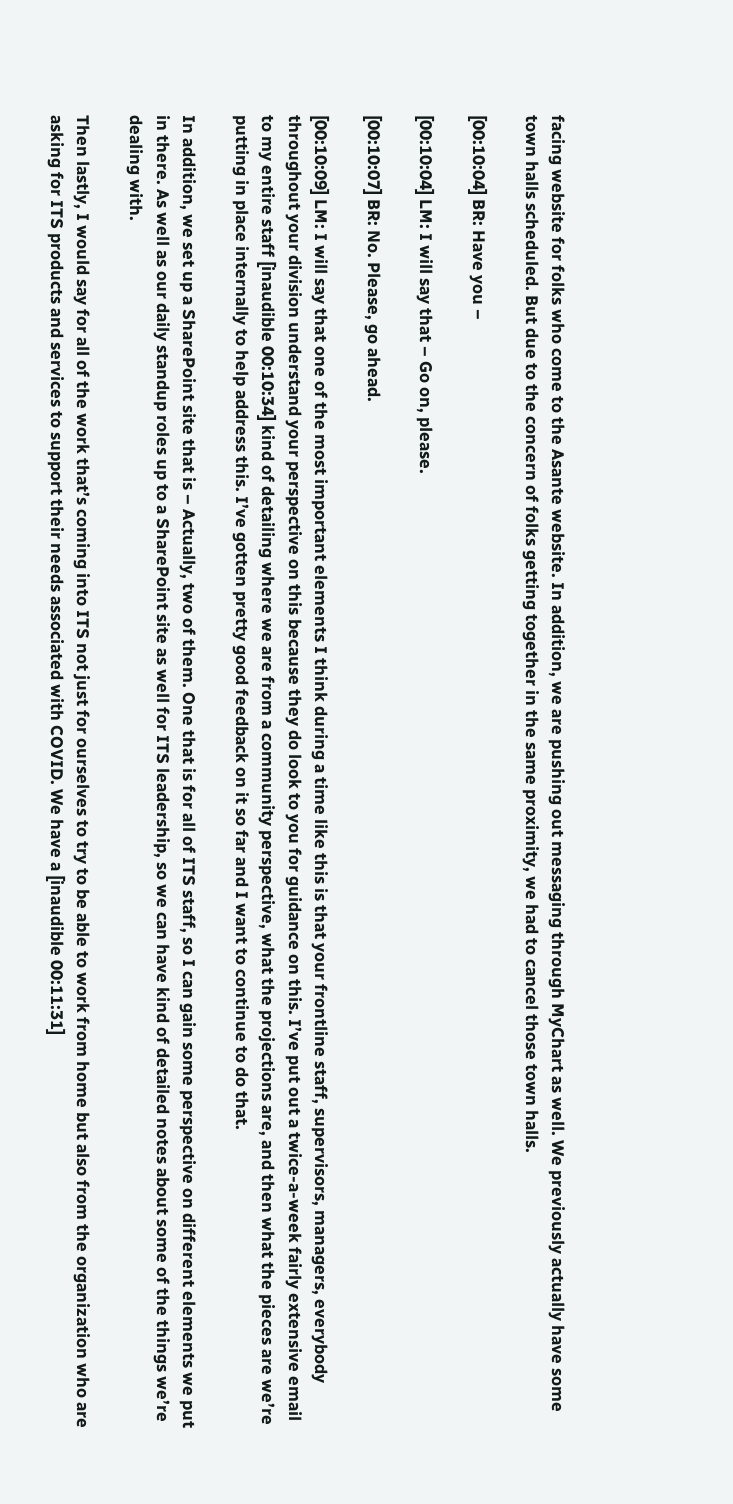facing website for folks who come to the Asante website. In addition, we are pushing out messaging through MyChart as well. We previously actually have some town halls scheduled. But due to the concern of folks getting together in the same proximity, we had to cancel those town halls.

[00:10:04] BR: Have you –

[00:10:04] LM: I will say that – Go on, please.

[00:10:07] BR: No. Please, go ahead.

[00:10:09] LM: I will say that one of the most important elements I think during a time like this is that your frontline staff, supervisors, managers, everybody throughout your division understand your perspective on this because they do look to you for guidance on this. I’ve put out a twice-a-week fairly extensive email to my entire staff [inaudible 00:10:34] kind of detailing where we are from a community perspective, what the projections are, and then what the pieces are we’re putting in place internally to help address this. I’ve gotten pretty good feedback on it so far and I want to continue to do that.

In addition, we set up a SharePoint site that is – Actually, two of them. One that is for all of ITS staff, so I can gain some perspective on different elements we put in there. As well as our daily standup roles up to a SharePoint site as well for ITS leadership, so we can have kind of detailed notes about some of the things we’re dealing with.

Then lastly, I would say for all of the work that’s coming into ITS not just for ourselves to try to be able to work from home but also from the organization who are asking for ITS products and services to support their needs associated with COVID. We have a [inaudible 00:11:31]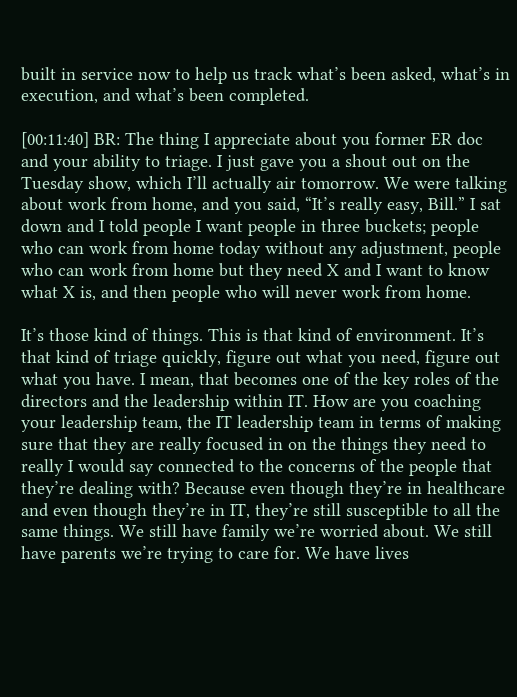built in service now to help us track what’s been asked, what’s in execution, and what’s been completed.

[00:11:40] BR: The thing I appreciate about you former ER doc and your ability to triage. I just gave you a shout out on the Tuesday show, which I’ll actually air tomorrow. We were talking about work from home, and you said, “It’s really easy, Bill.” I sat down and I told people I want people in three buckets; people who can work from home today without any adjustment, people who can work from home but they need X and I want to know what X is, and then people who will never work from home.

It’s those kind of things. This is that kind of environment. It’s that kind of triage quickly, figure out what you need, figure out what you have. I mean, that becomes one of the key roles of the directors and the leadership within IT. How are you coaching your leadership team, the IT leadership team in terms of making sure that they are really focused in on the things they need to really I would say connected to the concerns of the people that they’re dealing with? Because even though they’re in healthcare and even though they’re in IT, they’re still susceptible to all the same things. We still have family we’re worried about. We still have parents we’re trying to care for. We have lives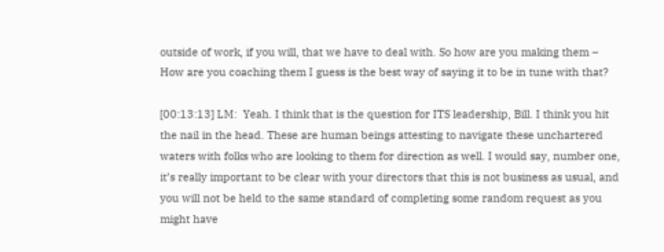outside of work, if you will, that we have to deal with. So how are you making them – How are you coaching them I guess is the best way of saying it to be in tune with that?

[00:13:13] LM:  Yeah. I think that is the question for ITS leadership, Bill. I think you hit the nail in the head. These are human beings attesting to navigate these unchartered waters with folks who are looking to them for direction as well. I would say, number one, it’s really important to be clear with your directors that this is not business as usual, and you will not be held to the same standard of completing some random request as you might have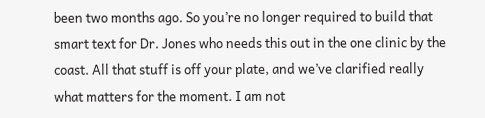been two months ago. So you’re no longer required to build that smart text for Dr. Jones who needs this out in the one clinic by the coast. All that stuff is off your plate, and we’ve clarified really what matters for the moment. I am not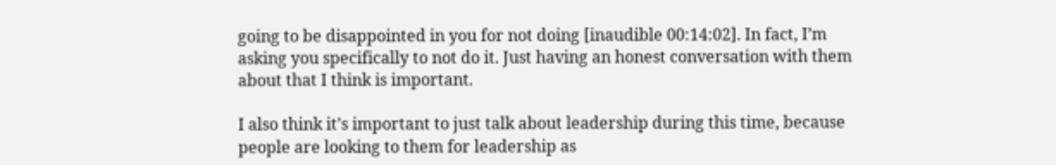going to be disappointed in you for not doing [inaudible 00:14:02]. In fact, I’m asking you specifically to not do it. Just having an honest conversation with them about that I think is important.

I also think it’s important to just talk about leadership during this time, because people are looking to them for leadership as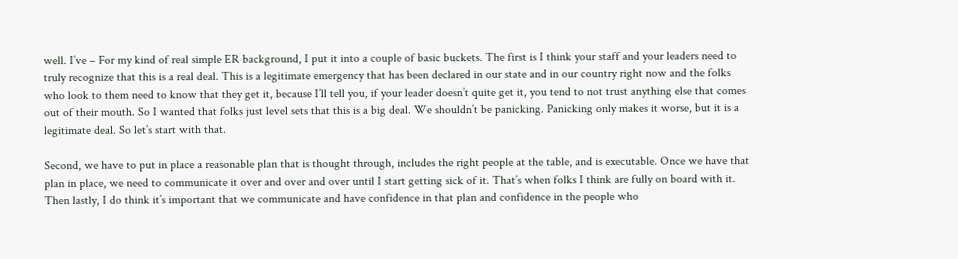well. I’ve – For my kind of real simple ER background, I put it into a couple of basic buckets. The first is I think your staff and your leaders need to truly recognize that this is a real deal. This is a legitimate emergency that has been declared in our state and in our country right now and the folks who look to them need to know that they get it, because I’ll tell you, if your leader doesn’t quite get it, you tend to not trust anything else that comes out of their mouth. So I wanted that folks just level sets that this is a big deal. We shouldn’t be panicking. Panicking only makes it worse, but it is a legitimate deal. So let’s start with that.

Second, we have to put in place a reasonable plan that is thought through, includes the right people at the table, and is executable. Once we have that plan in place, we need to communicate it over and over and over until I start getting sick of it. That’s when folks I think are fully on board with it. Then lastly, I do think it’s important that we communicate and have confidence in that plan and confidence in the people who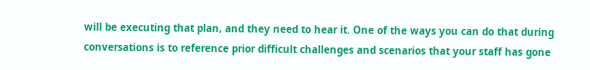will be executing that plan, and they need to hear it. One of the ways you can do that during conversations is to reference prior difficult challenges and scenarios that your staff has gone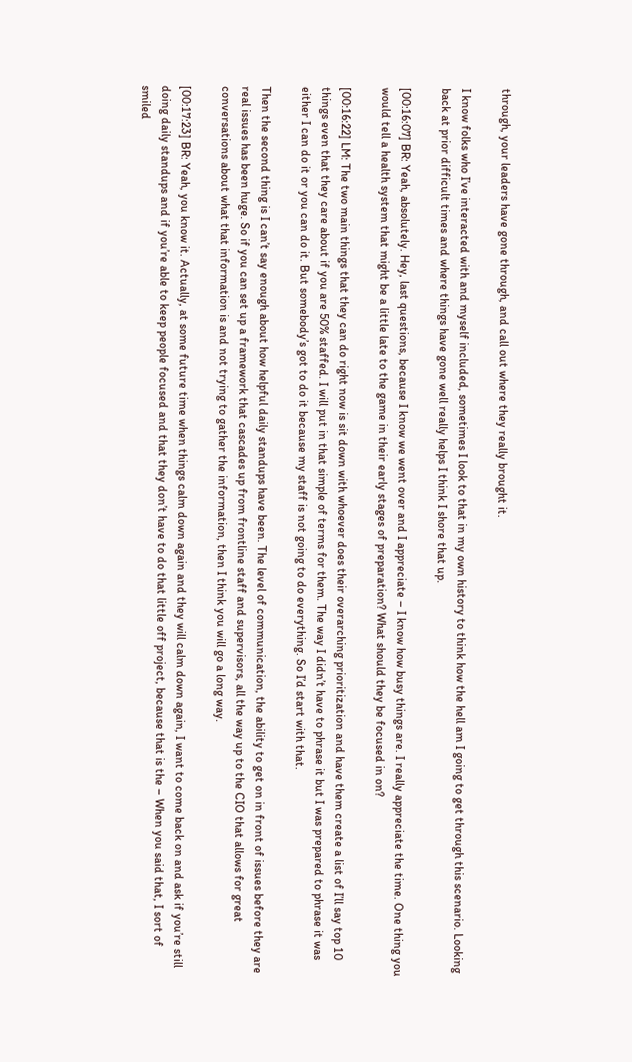through, your leaders have gone through, and call out where they really brought it.

I know folks who I’ve interacted with and myself included, sometimes I look to that in my own history to think how the hell am I going to get through this scenario. Looking back at prior difficult times and where things have gone well really helps I think I shore that up.

[00:16:07] BR: Yeah, absolutely. Hey, last questions, because I know we went over and I appreciate – I know how busy things are. I really appreciate the time. One thing you would tell a health system that might be a little late to the game in their early stages of preparation? What should they be focused in on?

[00:16:22] LM: The two main things that they can do right now is sit down with whoever does their overarching prioritization and have them create a list of I’ll say top 10 things even that they care about if you are 50% staffed. I will put in that simple of terms for them. The way I didn’t have to phrase it but I was prepared to phrase it was either I can do it or you can do it. But somebody’s got to do it because my staff is not going to do everything. So I’d start with that.

Then the second thing is I can’t say enough about how helpful daily standups have been. The level of communication, the ability to get on in front of issues before they are real issues has been huge. So if you can set up a framework that cascades up from frontline staff and supervisors, all the way up to the CIO that allows for great conversations about what that information is and not trying to gather the information, then I think you will go a long way.

[00:17:23] BR: Yeah, you know it. Actually, at some future time when things calm down again and they will calm down again, I want to come back on and ask if you’re still doing daily standups and if you’re able to keep people focused and that they don’t have to do that little off project, because that is the – When you said that, I sort of smiled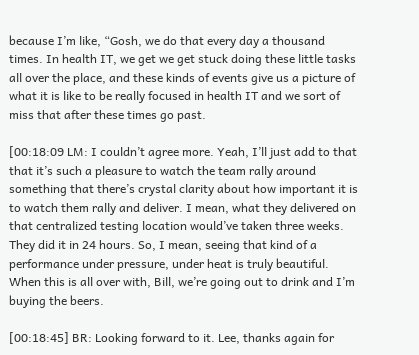because I’m like, “Gosh, we do that every day a thousand times. In health IT, we get we get stuck doing these little tasks all over the place, and these kinds of events give us a picture of what it is like to be really focused in health IT and we sort of miss that after these times go past.

[00:18:09 LM: I couldn’t agree more. Yeah, I’ll just add to that that it’s such a pleasure to watch the team rally around something that there’s crystal clarity about how important it is to watch them rally and deliver. I mean, what they delivered on that centralized testing location would’ve taken three weeks. They did it in 24 hours. So, I mean, seeing that kind of a performance under pressure, under heat is truly beautiful. When this is all over with, Bill, we’re going out to drink and I’m buying the beers.

[00:18:45] BR: Looking forward to it. Lee, thanks again for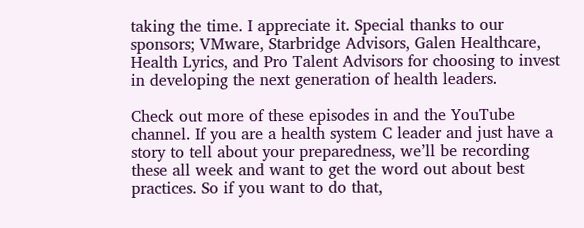taking the time. I appreciate it. Special thanks to our sponsors; VMware, Starbridge Advisors, Galen Healthcare, Health Lyrics, and Pro Talent Advisors for choosing to invest in developing the next generation of health leaders.

Check out more of these episodes in and the YouTube channel. If you are a health system C leader and just have a story to tell about your preparedness, we’ll be recording these all week and want to get the word out about best practices. So if you want to do that,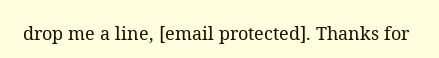drop me a line, [email protected]. Thanks for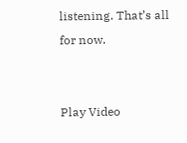listening. That’s all for now.


Play Video